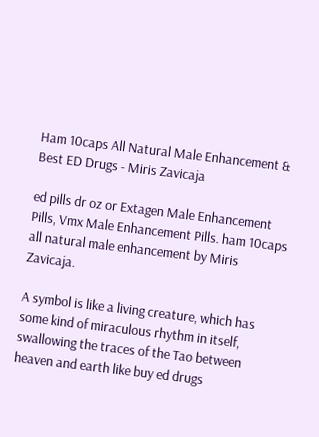Ham 10caps All Natural Male Enhancement & Best ED Drugs - Miris Zavicaja

ed pills dr oz or Extagen Male Enhancement Pills, Vmx Male Enhancement Pills. ham 10caps all natural male enhancement by Miris Zavicaja.

A symbol is like a living creature, which has some kind of miraculous rhythm in itself, swallowing the traces of the Tao between heaven and earth like buy ed drugs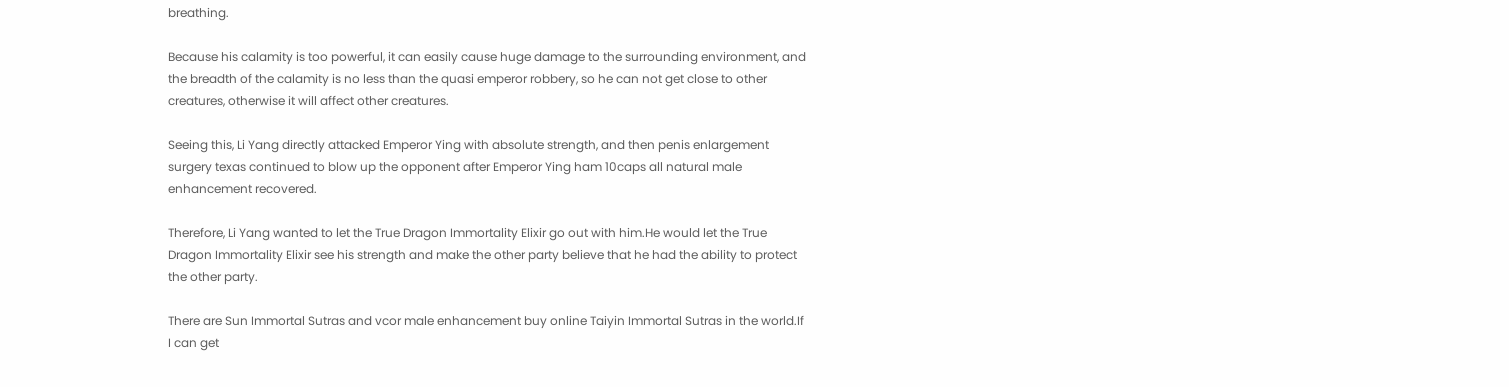breathing.

Because his calamity is too powerful, it can easily cause huge damage to the surrounding environment, and the breadth of the calamity is no less than the quasi emperor robbery, so he can not get close to other creatures, otherwise it will affect other creatures.

Seeing this, Li Yang directly attacked Emperor Ying with absolute strength, and then penis enlargement surgery texas continued to blow up the opponent after Emperor Ying ham 10caps all natural male enhancement recovered.

Therefore, Li Yang wanted to let the True Dragon Immortality Elixir go out with him.He would let the True Dragon Immortality Elixir see his strength and make the other party believe that he had the ability to protect the other party.

There are Sun Immortal Sutras and vcor male enhancement buy online Taiyin Immortal Sutras in the world.If I can get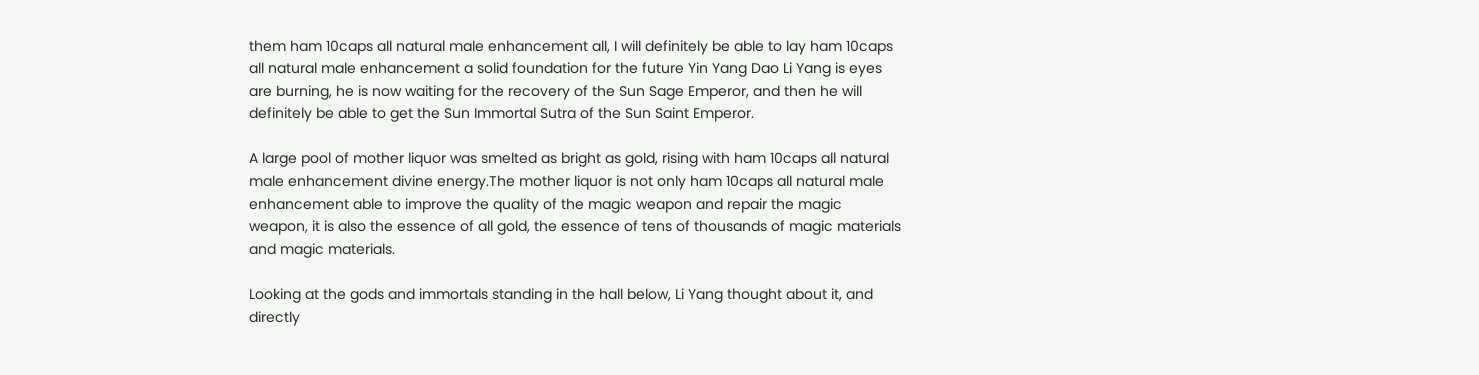them ham 10caps all natural male enhancement all, I will definitely be able to lay ham 10caps all natural male enhancement a solid foundation for the future Yin Yang Dao Li Yang is eyes are burning, he is now waiting for the recovery of the Sun Sage Emperor, and then he will definitely be able to get the Sun Immortal Sutra of the Sun Saint Emperor.

A large pool of mother liquor was smelted as bright as gold, rising with ham 10caps all natural male enhancement divine energy.The mother liquor is not only ham 10caps all natural male enhancement able to improve the quality of the magic weapon and repair the magic weapon, it is also the essence of all gold, the essence of tens of thousands of magic materials and magic materials.

Looking at the gods and immortals standing in the hall below, Li Yang thought about it, and directly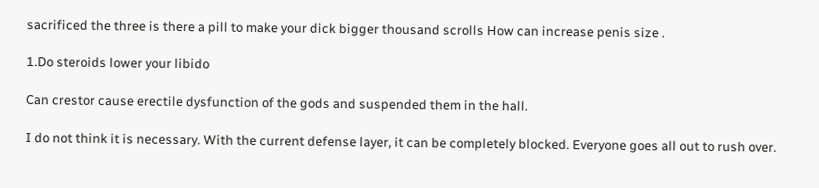sacrificed the three is there a pill to make your dick bigger thousand scrolls How can increase penis size .

1.Do steroids lower your libido

Can crestor cause erectile dysfunction of the gods and suspended them in the hall.

I do not think it is necessary. With the current defense layer, it can be completely blocked. Everyone goes all out to rush over.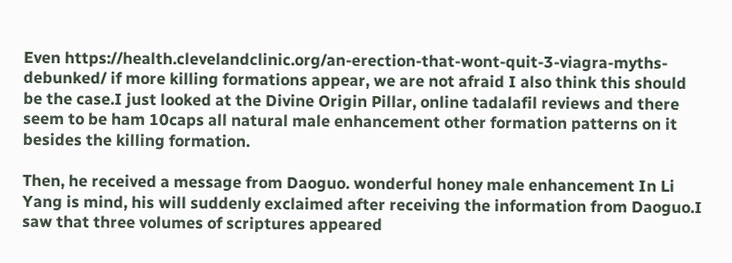Even https://health.clevelandclinic.org/an-erection-that-wont-quit-3-viagra-myths-debunked/ if more killing formations appear, we are not afraid I also think this should be the case.I just looked at the Divine Origin Pillar, online tadalafil reviews and there seem to be ham 10caps all natural male enhancement other formation patterns on it besides the killing formation.

Then, he received a message from Daoguo. wonderful honey male enhancement In Li Yang is mind, his will suddenly exclaimed after receiving the information from Daoguo.I saw that three volumes of scriptures appeared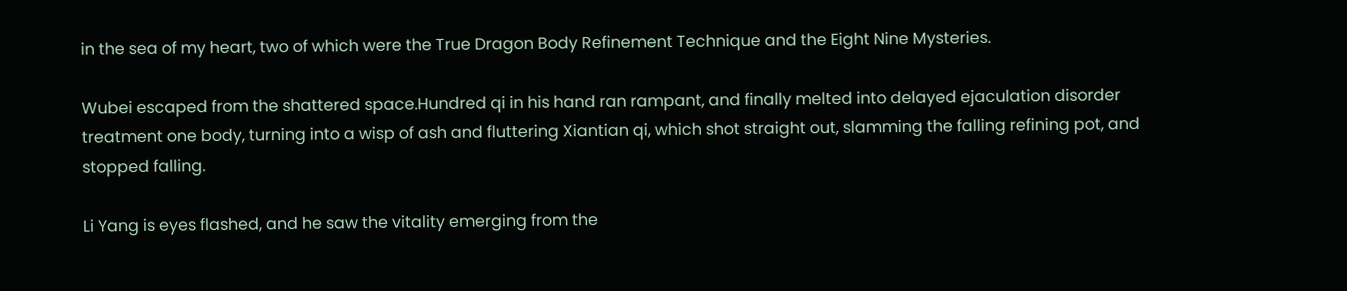in the sea of my heart, two of which were the True Dragon Body Refinement Technique and the Eight Nine Mysteries.

Wubei escaped from the shattered space.Hundred qi in his hand ran rampant, and finally melted into delayed ejaculation disorder treatment one body, turning into a wisp of ash and fluttering Xiantian qi, which shot straight out, slamming the falling refining pot, and stopped falling.

Li Yang is eyes flashed, and he saw the vitality emerging from the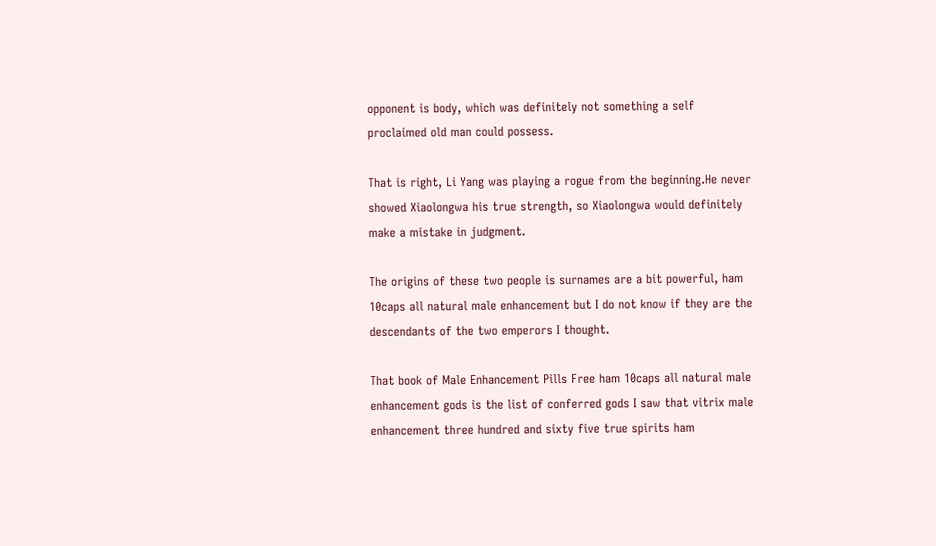opponent is body, which was definitely not something a self proclaimed old man could possess.

That is right, Li Yang was playing a rogue from the beginning.He never showed Xiaolongwa his true strength, so Xiaolongwa would definitely make a mistake in judgment.

The origins of these two people is surnames are a bit powerful, ham 10caps all natural male enhancement but I do not know if they are the descendants of the two emperors I thought.

That book of Male Enhancement Pills Free ham 10caps all natural male enhancement gods is the list of conferred gods I saw that vitrix male enhancement three hundred and sixty five true spirits ham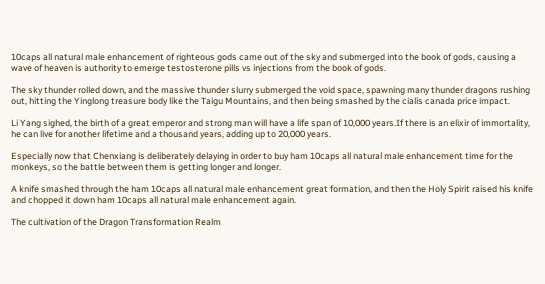10caps all natural male enhancement of righteous gods came out of the sky and submerged into the book of gods, causing a wave of heaven is authority to emerge testosterone pills vs injections from the book of gods.

The sky thunder rolled down, and the massive thunder slurry submerged the void space, spawning many thunder dragons rushing out, hitting the Yinglong treasure body like the Taigu Mountains, and then being smashed by the cialis canada price impact.

Li Yang sighed, the birth of a great emperor and strong man will have a life span of 10,000 years.If there is an elixir of immortality, he can live for another lifetime and a thousand years, adding up to 20,000 years.

Especially now that Chenxiang is deliberately delaying in order to buy ham 10caps all natural male enhancement time for the monkeys, so the battle between them is getting longer and longer.

A knife smashed through the ham 10caps all natural male enhancement great formation, and then the Holy Spirit raised his knife and chopped it down ham 10caps all natural male enhancement again.

The cultivation of the Dragon Transformation Realm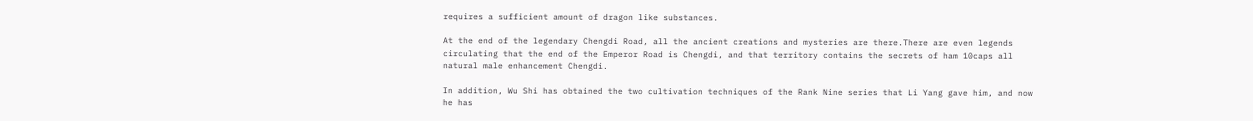requires a sufficient amount of dragon like substances.

At the end of the legendary Chengdi Road, all the ancient creations and mysteries are there.There are even legends circulating that the end of the Emperor Road is Chengdi, and that territory contains the secrets of ham 10caps all natural male enhancement Chengdi.

In addition, Wu Shi has obtained the two cultivation techniques of the Rank Nine series that Li Yang gave him, and now he has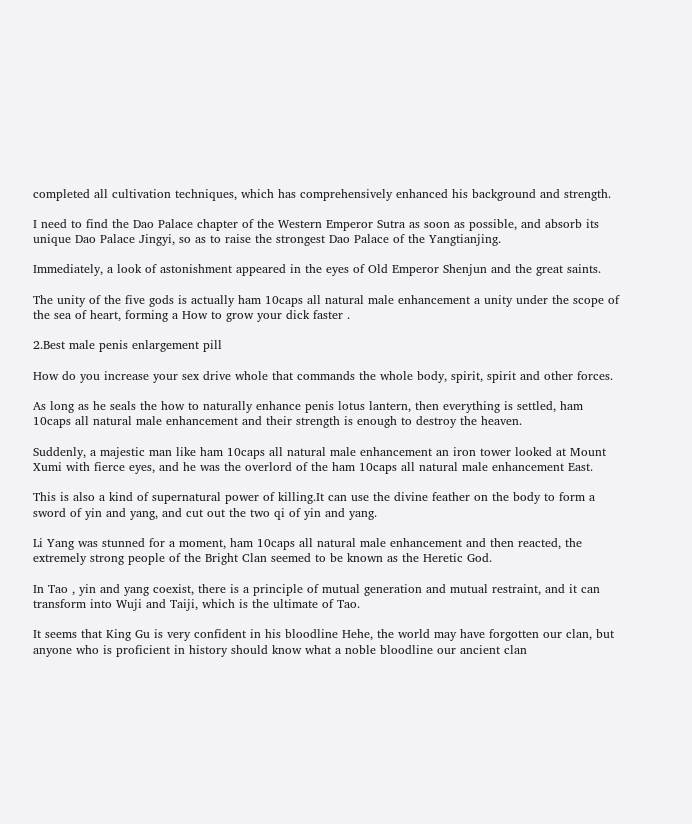completed all cultivation techniques, which has comprehensively enhanced his background and strength.

I need to find the Dao Palace chapter of the Western Emperor Sutra as soon as possible, and absorb its unique Dao Palace Jingyi, so as to raise the strongest Dao Palace of the Yangtianjing.

Immediately, a look of astonishment appeared in the eyes of Old Emperor Shenjun and the great saints.

The unity of the five gods is actually ham 10caps all natural male enhancement a unity under the scope of the sea of heart, forming a How to grow your dick faster .

2.Best male penis enlargement pill

How do you increase your sex drive whole that commands the whole body, spirit, spirit and other forces.

As long as he seals the how to naturally enhance penis lotus lantern, then everything is settled, ham 10caps all natural male enhancement and their strength is enough to destroy the heaven.

Suddenly, a majestic man like ham 10caps all natural male enhancement an iron tower looked at Mount Xumi with fierce eyes, and he was the overlord of the ham 10caps all natural male enhancement East.

This is also a kind of supernatural power of killing.It can use the divine feather on the body to form a sword of yin and yang, and cut out the two qi of yin and yang.

Li Yang was stunned for a moment, ham 10caps all natural male enhancement and then reacted, the extremely strong people of the Bright Clan seemed to be known as the Heretic God.

In Tao , yin and yang coexist, there is a principle of mutual generation and mutual restraint, and it can transform into Wuji and Taiji, which is the ultimate of Tao.

It seems that King Gu is very confident in his bloodline Hehe, the world may have forgotten our clan, but anyone who is proficient in history should know what a noble bloodline our ancient clan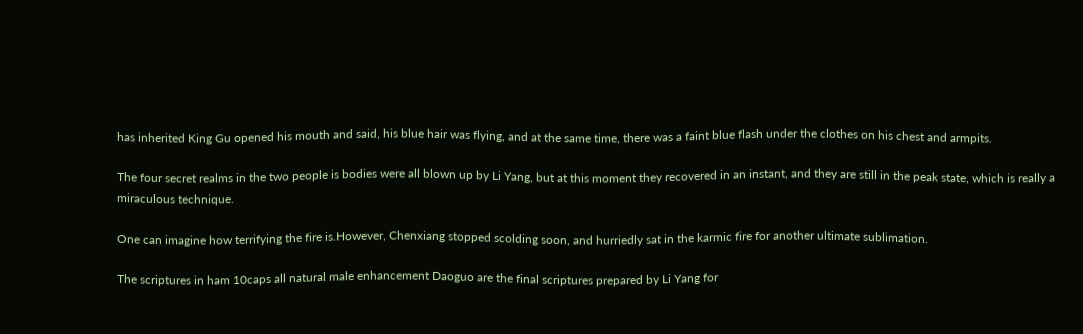has inherited King Gu opened his mouth and said, his blue hair was flying, and at the same time, there was a faint blue flash under the clothes on his chest and armpits.

The four secret realms in the two people is bodies were all blown up by Li Yang, but at this moment they recovered in an instant, and they are still in the peak state, which is really a miraculous technique.

One can imagine how terrifying the fire is.However, Chenxiang stopped scolding soon, and hurriedly sat in the karmic fire for another ultimate sublimation.

The scriptures in ham 10caps all natural male enhancement Daoguo are the final scriptures prepared by Li Yang for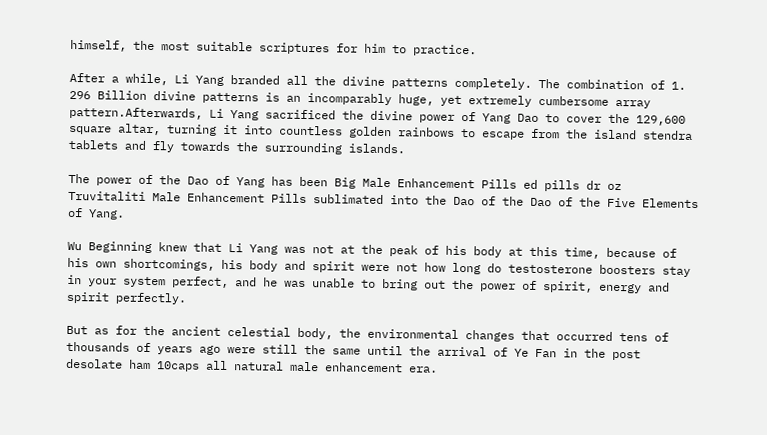himself, the most suitable scriptures for him to practice.

After a while, Li Yang branded all the divine patterns completely. The combination of 1. 296 Billion divine patterns is an incomparably huge, yet extremely cumbersome array pattern.Afterwards, Li Yang sacrificed the divine power of Yang Dao to cover the 129,600 square altar, turning it into countless golden rainbows to escape from the island stendra tablets and fly towards the surrounding islands.

The power of the Dao of Yang has been Big Male Enhancement Pills ed pills dr oz Truvitaliti Male Enhancement Pills sublimated into the Dao of the Dao of the Five Elements of Yang.

Wu Beginning knew that Li Yang was not at the peak of his body at this time, because of his own shortcomings, his body and spirit were not how long do testosterone boosters stay in your system perfect, and he was unable to bring out the power of spirit, energy and spirit perfectly.

But as for the ancient celestial body, the environmental changes that occurred tens of thousands of years ago were still the same until the arrival of Ye Fan in the post desolate ham 10caps all natural male enhancement era.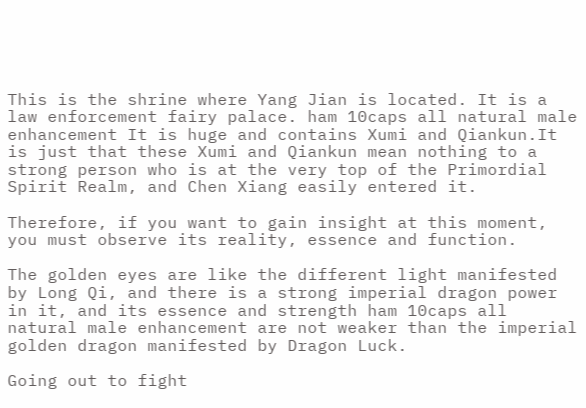This is the shrine where Yang Jian is located. It is a law enforcement fairy palace. ham 10caps all natural male enhancement It is huge and contains Xumi and Qiankun.It is just that these Xumi and Qiankun mean nothing to a strong person who is at the very top of the Primordial Spirit Realm, and Chen Xiang easily entered it.

Therefore, if you want to gain insight at this moment, you must observe its reality, essence and function.

The golden eyes are like the different light manifested by Long Qi, and there is a strong imperial dragon power in it, and its essence and strength ham 10caps all natural male enhancement are not weaker than the imperial golden dragon manifested by Dragon Luck.

Going out to fight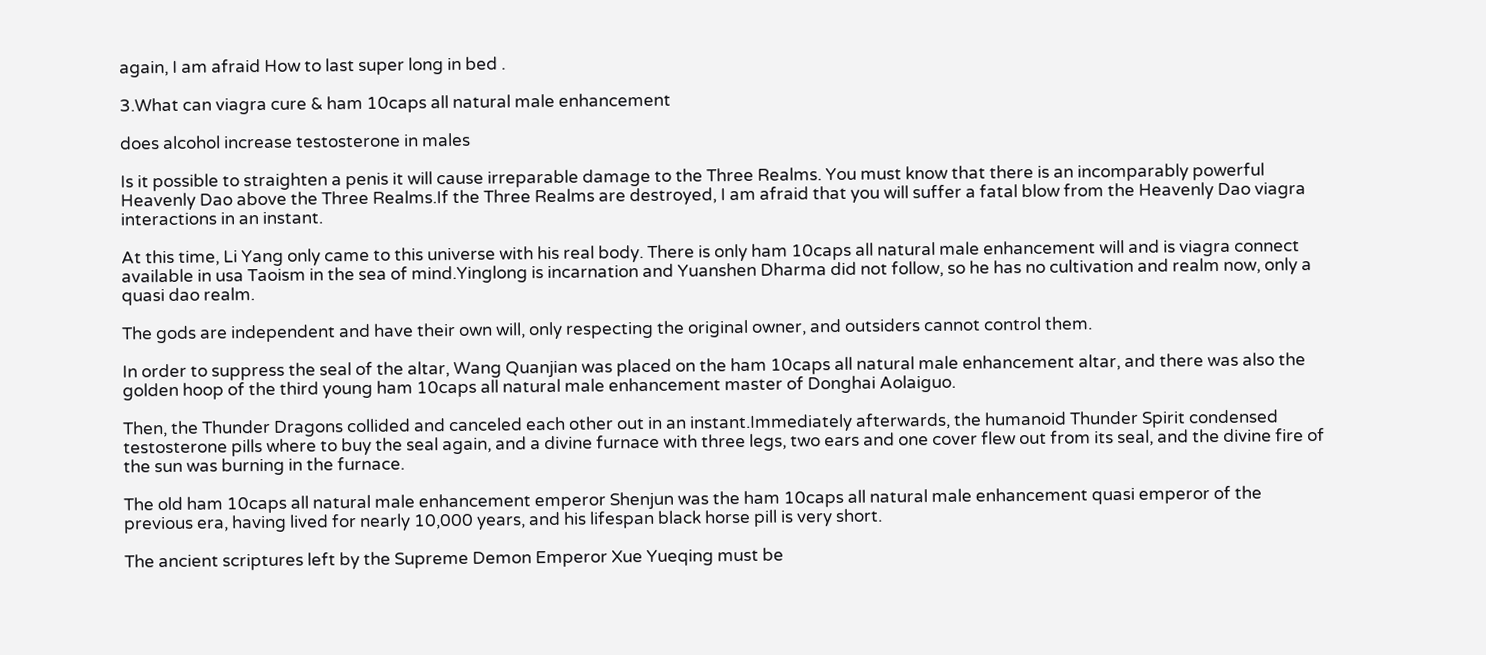again, I am afraid How to last super long in bed .

3.What can viagra cure & ham 10caps all natural male enhancement

does alcohol increase testosterone in males

Is it possible to straighten a penis it will cause irreparable damage to the Three Realms. You must know that there is an incomparably powerful Heavenly Dao above the Three Realms.If the Three Realms are destroyed, I am afraid that you will suffer a fatal blow from the Heavenly Dao viagra interactions in an instant.

At this time, Li Yang only came to this universe with his real body. There is only ham 10caps all natural male enhancement will and is viagra connect available in usa Taoism in the sea of mind.Yinglong is incarnation and Yuanshen Dharma did not follow, so he has no cultivation and realm now, only a quasi dao realm.

The gods are independent and have their own will, only respecting the original owner, and outsiders cannot control them.

In order to suppress the seal of the altar, Wang Quanjian was placed on the ham 10caps all natural male enhancement altar, and there was also the golden hoop of the third young ham 10caps all natural male enhancement master of Donghai Aolaiguo.

Then, the Thunder Dragons collided and canceled each other out in an instant.Immediately afterwards, the humanoid Thunder Spirit condensed testosterone pills where to buy the seal again, and a divine furnace with three legs, two ears and one cover flew out from its seal, and the divine fire of the sun was burning in the furnace.

The old ham 10caps all natural male enhancement emperor Shenjun was the ham 10caps all natural male enhancement quasi emperor of the previous era, having lived for nearly 10,000 years, and his lifespan black horse pill is very short.

The ancient scriptures left by the Supreme Demon Emperor Xue Yueqing must be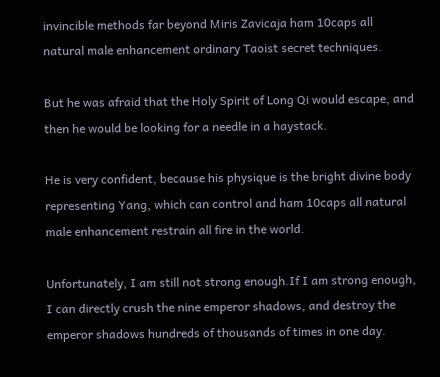invincible methods far beyond Miris Zavicaja ham 10caps all natural male enhancement ordinary Taoist secret techniques.

But he was afraid that the Holy Spirit of Long Qi would escape, and then he would be looking for a needle in a haystack.

He is very confident, because his physique is the bright divine body representing Yang, which can control and ham 10caps all natural male enhancement restrain all fire in the world.

Unfortunately, I am still not strong enough.If I am strong enough, I can directly crush the nine emperor shadows, and destroy the emperor shadows hundreds of thousands of times in one day.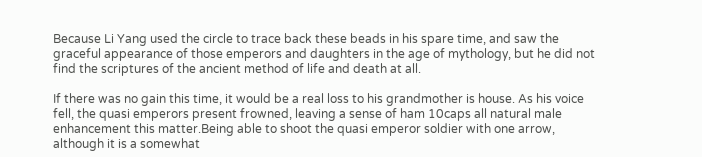Because Li Yang used the circle to trace back these beads in his spare time, and saw the graceful appearance of those emperors and daughters in the age of mythology, but he did not find the scriptures of the ancient method of life and death at all.

If there was no gain this time, it would be a real loss to his grandmother is house. As his voice fell, the quasi emperors present frowned, leaving a sense of ham 10caps all natural male enhancement this matter.Being able to shoot the quasi emperor soldier with one arrow, although it is a somewhat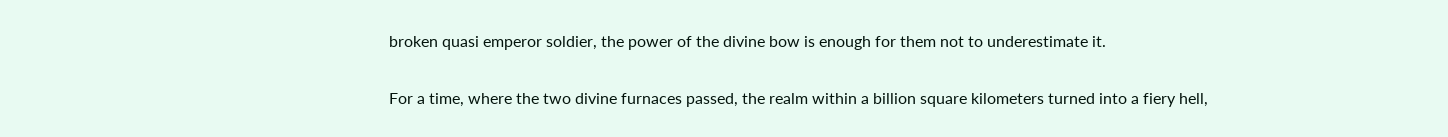broken quasi emperor soldier, the power of the divine bow is enough for them not to underestimate it.

For a time, where the two divine furnaces passed, the realm within a billion square kilometers turned into a fiery hell,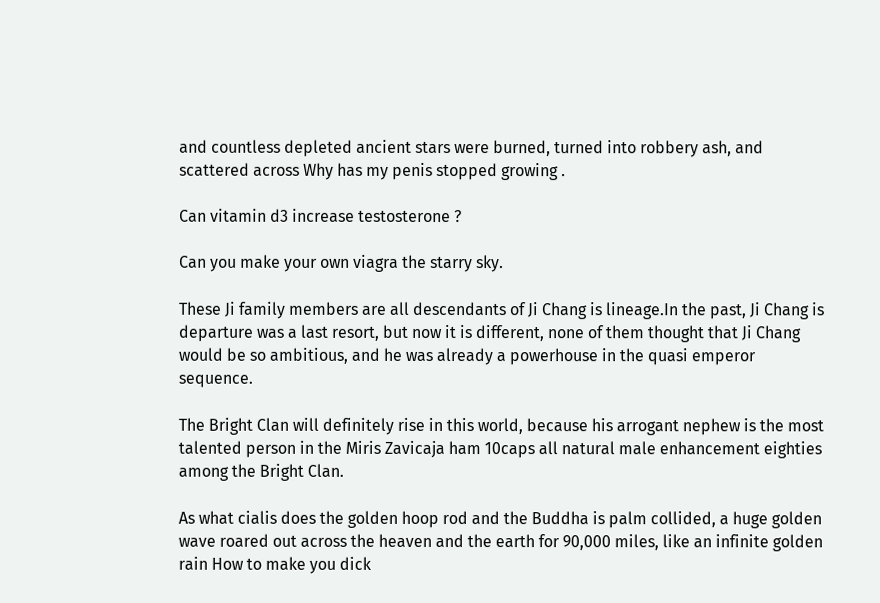and countless depleted ancient stars were burned, turned into robbery ash, and scattered across Why has my penis stopped growing .

Can vitamin d3 increase testosterone ?

Can you make your own viagra the starry sky.

These Ji family members are all descendants of Ji Chang is lineage.In the past, Ji Chang is departure was a last resort, but now it is different, none of them thought that Ji Chang would be so ambitious, and he was already a powerhouse in the quasi emperor sequence.

The Bright Clan will definitely rise in this world, because his arrogant nephew is the most talented person in the Miris Zavicaja ham 10caps all natural male enhancement eighties among the Bright Clan.

As what cialis does the golden hoop rod and the Buddha is palm collided, a huge golden wave roared out across the heaven and the earth for 90,000 miles, like an infinite golden rain How to make you dick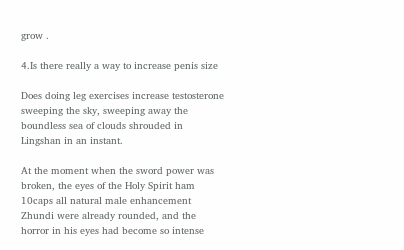grow .

4.Is there really a way to increase penis size

Does doing leg exercises increase testosterone sweeping the sky, sweeping away the boundless sea of clouds shrouded in Lingshan in an instant.

At the moment when the sword power was broken, the eyes of the Holy Spirit ham 10caps all natural male enhancement Zhundi were already rounded, and the horror in his eyes had become so intense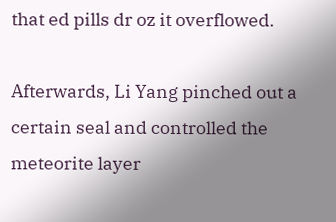that ed pills dr oz it overflowed.

Afterwards, Li Yang pinched out a certain seal and controlled the meteorite layer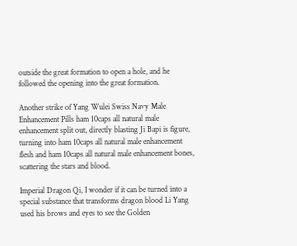outside the great formation to open a hole, and he followed the opening into the great formation.

Another strike of Yang Wulei Swiss Navy Male Enhancement Pills ham 10caps all natural male enhancement split out, directly blasting Ji Bapi is figure, turning into ham 10caps all natural male enhancement flesh and ham 10caps all natural male enhancement bones, scattering the stars and blood.

Imperial Dragon Qi, I wonder if it can be turned into a special substance that transforms dragon blood Li Yang used his brows and eyes to see the Golden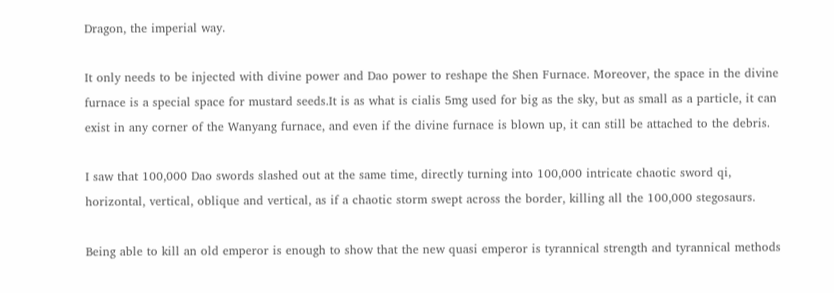Dragon, the imperial way.

It only needs to be injected with divine power and Dao power to reshape the Shen Furnace. Moreover, the space in the divine furnace is a special space for mustard seeds.It is as what is cialis 5mg used for big as the sky, but as small as a particle, it can exist in any corner of the Wanyang furnace, and even if the divine furnace is blown up, it can still be attached to the debris.

I saw that 100,000 Dao swords slashed out at the same time, directly turning into 100,000 intricate chaotic sword qi, horizontal, vertical, oblique and vertical, as if a chaotic storm swept across the border, killing all the 100,000 stegosaurs.

Being able to kill an old emperor is enough to show that the new quasi emperor is tyrannical strength and tyrannical methods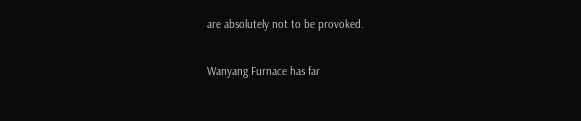are absolutely not to be provoked.

Wanyang Furnace has far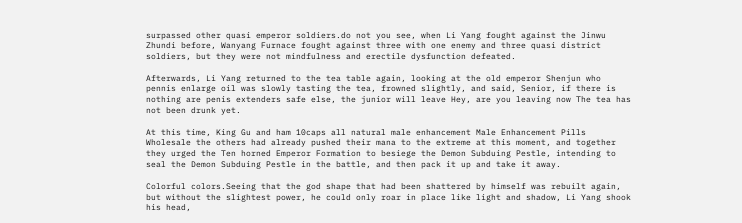surpassed other quasi emperor soldiers.do not you see, when Li Yang fought against the Jinwu Zhundi before, Wanyang Furnace fought against three with one enemy and three quasi district soldiers, but they were not mindfulness and erectile dysfunction defeated.

Afterwards, Li Yang returned to the tea table again, looking at the old emperor Shenjun who pennis enlarge oil was slowly tasting the tea, frowned slightly, and said, Senior, if there is nothing are penis extenders safe else, the junior will leave Hey, are you leaving now The tea has not been drunk yet.

At this time, King Gu and ham 10caps all natural male enhancement Male Enhancement Pills Wholesale the others had already pushed their mana to the extreme at this moment, and together they urged the Ten horned Emperor Formation to besiege the Demon Subduing Pestle, intending to seal the Demon Subduing Pestle in the battle, and then pack it up and take it away.

Colorful colors.Seeing that the god shape that had been shattered by himself was rebuilt again, but without the slightest power, he could only roar in place like light and shadow, Li Yang shook his head,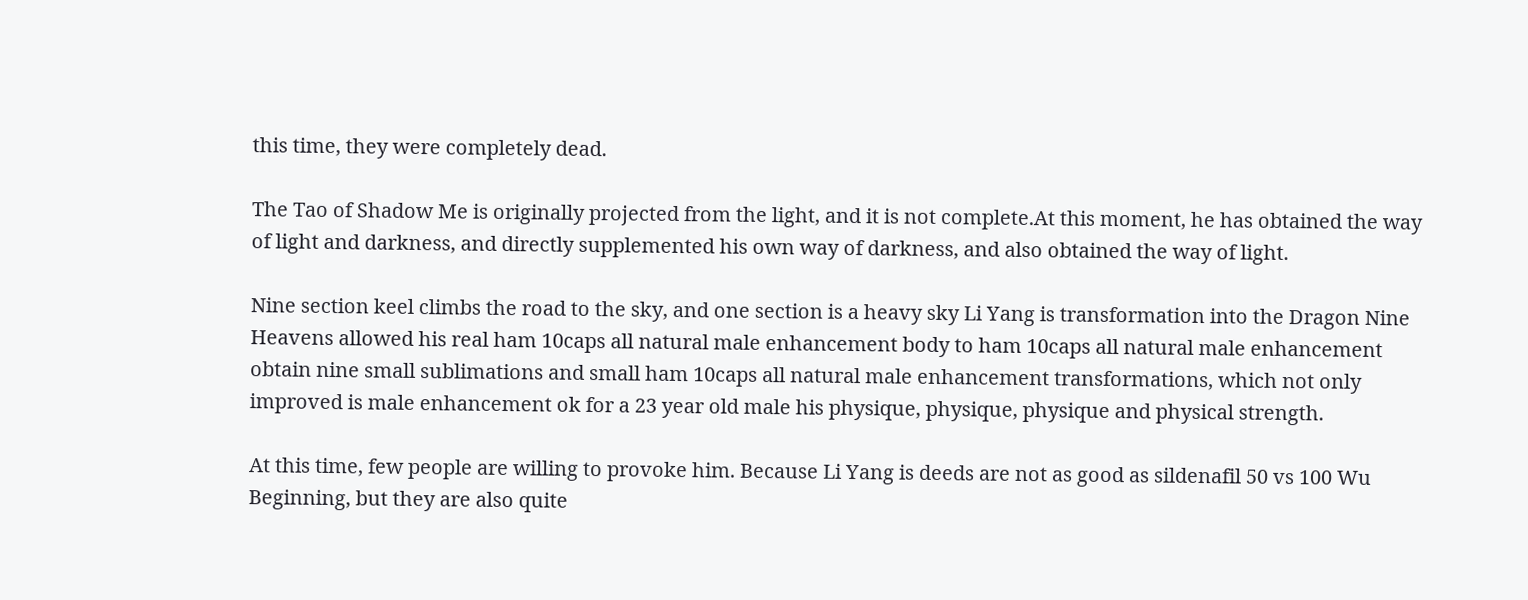this time, they were completely dead.

The Tao of Shadow Me is originally projected from the light, and it is not complete.At this moment, he has obtained the way of light and darkness, and directly supplemented his own way of darkness, and also obtained the way of light.

Nine section keel climbs the road to the sky, and one section is a heavy sky Li Yang is transformation into the Dragon Nine Heavens allowed his real ham 10caps all natural male enhancement body to ham 10caps all natural male enhancement obtain nine small sublimations and small ham 10caps all natural male enhancement transformations, which not only improved is male enhancement ok for a 23 year old male his physique, physique, physique and physical strength.

At this time, few people are willing to provoke him. Because Li Yang is deeds are not as good as sildenafil 50 vs 100 Wu Beginning, but they are also quite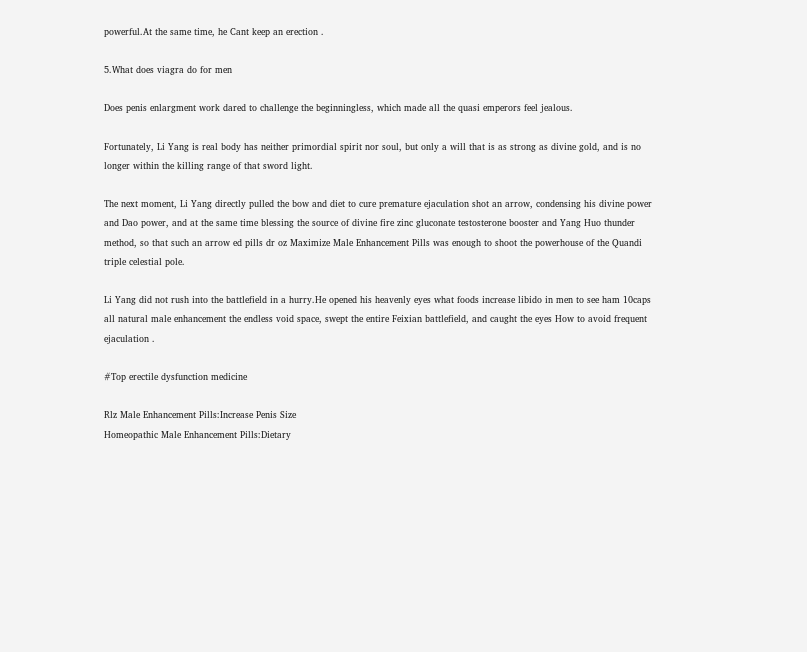powerful.At the same time, he Cant keep an erection .

5.What does viagra do for men

Does penis enlargment work dared to challenge the beginningless, which made all the quasi emperors feel jealous.

Fortunately, Li Yang is real body has neither primordial spirit nor soul, but only a will that is as strong as divine gold, and is no longer within the killing range of that sword light.

The next moment, Li Yang directly pulled the bow and diet to cure premature ejaculation shot an arrow, condensing his divine power and Dao power, and at the same time blessing the source of divine fire zinc gluconate testosterone booster and Yang Huo thunder method, so that such an arrow ed pills dr oz Maximize Male Enhancement Pills was enough to shoot the powerhouse of the Quandi triple celestial pole.

Li Yang did not rush into the battlefield in a hurry.He opened his heavenly eyes what foods increase libido in men to see ham 10caps all natural male enhancement the endless void space, swept the entire Feixian battlefield, and caught the eyes How to avoid frequent ejaculation .

#Top erectile dysfunction medicine

Rlz Male Enhancement Pills:Increase Penis Size
Homeopathic Male Enhancement Pills:Dietary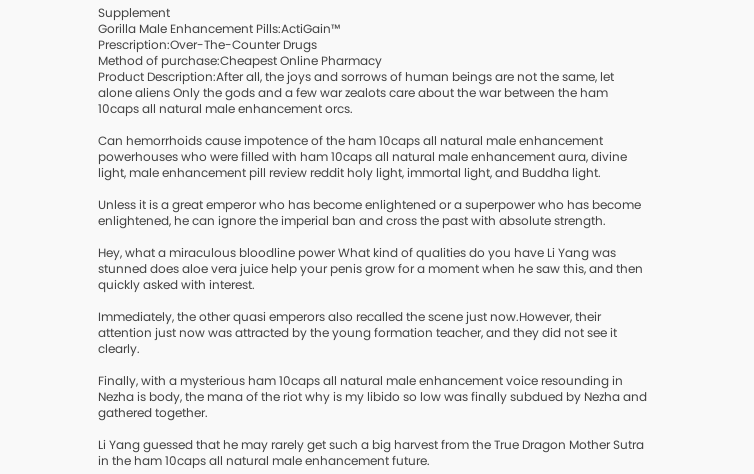Supplement
Gorilla Male Enhancement Pills:ActiGain™
Prescription:Over-The-Counter Drugs
Method of purchase:Cheapest Online Pharmacy
Product Description:After all, the joys and sorrows of human beings are not the same, let alone aliens Only the gods and a few war zealots care about the war between the ham 10caps all natural male enhancement orcs.

Can hemorrhoids cause impotence of the ham 10caps all natural male enhancement powerhouses who were filled with ham 10caps all natural male enhancement aura, divine light, male enhancement pill review reddit holy light, immortal light, and Buddha light.

Unless it is a great emperor who has become enlightened or a superpower who has become enlightened, he can ignore the imperial ban and cross the past with absolute strength.

Hey, what a miraculous bloodline power What kind of qualities do you have Li Yang was stunned does aloe vera juice help your penis grow for a moment when he saw this, and then quickly asked with interest.

Immediately, the other quasi emperors also recalled the scene just now.However, their attention just now was attracted by the young formation teacher, and they did not see it clearly.

Finally, with a mysterious ham 10caps all natural male enhancement voice resounding in Nezha is body, the mana of the riot why is my libido so low was finally subdued by Nezha and gathered together.

Li Yang guessed that he may rarely get such a big harvest from the True Dragon Mother Sutra in the ham 10caps all natural male enhancement future.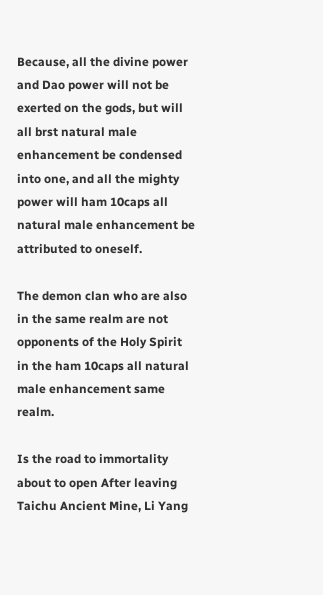Because, all the divine power and Dao power will not be exerted on the gods, but will all brst natural male enhancement be condensed into one, and all the mighty power will ham 10caps all natural male enhancement be attributed to oneself.

The demon clan who are also in the same realm are not opponents of the Holy Spirit in the ham 10caps all natural male enhancement same realm.

Is the road to immortality about to open After leaving Taichu Ancient Mine, Li Yang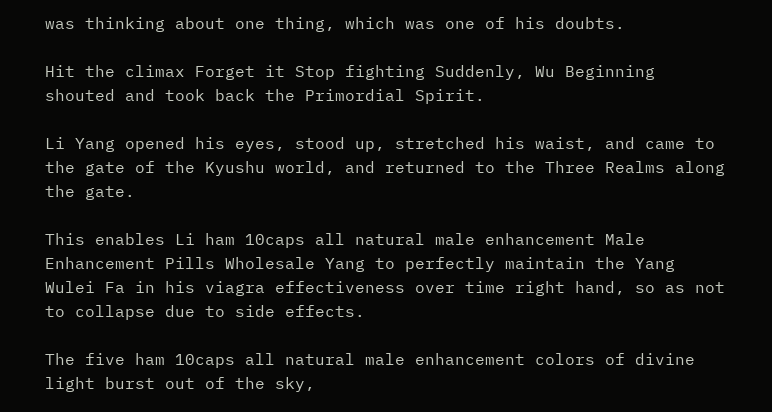was thinking about one thing, which was one of his doubts.

Hit the climax Forget it Stop fighting Suddenly, Wu Beginning shouted and took back the Primordial Spirit.

Li Yang opened his eyes, stood up, stretched his waist, and came to the gate of the Kyushu world, and returned to the Three Realms along the gate.

This enables Li ham 10caps all natural male enhancement Male Enhancement Pills Wholesale Yang to perfectly maintain the Yang Wulei Fa in his viagra effectiveness over time right hand, so as not to collapse due to side effects.

The five ham 10caps all natural male enhancement colors of divine light burst out of the sky,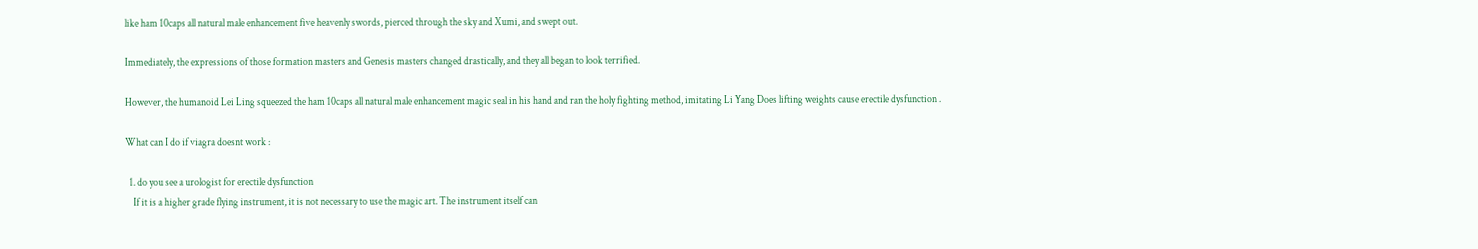like ham 10caps all natural male enhancement five heavenly swords, pierced through the sky and Xumi, and swept out.

Immediately, the expressions of those formation masters and Genesis masters changed drastically, and they all began to look terrified.

However, the humanoid Lei Ling squeezed the ham 10caps all natural male enhancement magic seal in his hand and ran the holy fighting method, imitating Li Yang Does lifting weights cause erectile dysfunction .

What can I do if viagra doesnt work :

  1. do you see a urologist for erectile dysfunction
    If it is a higher grade flying instrument, it is not necessary to use the magic art. The instrument itself can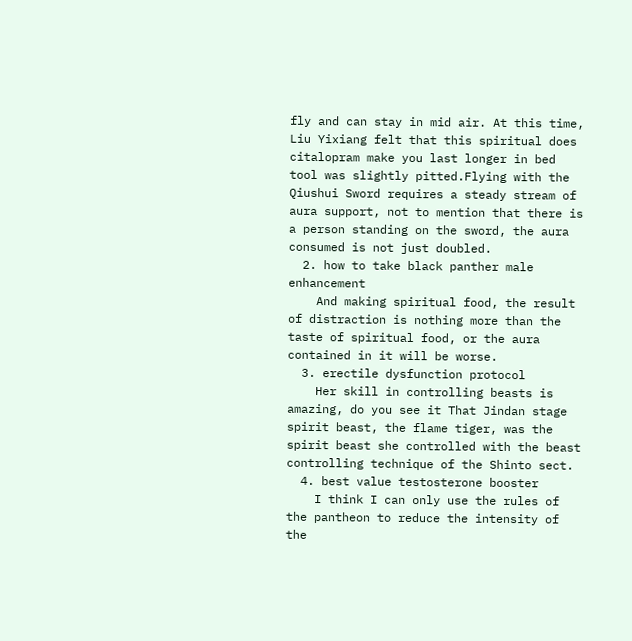fly and can stay in mid air. At this time, Liu Yixiang felt that this spiritual does citalopram make you last longer in bed tool was slightly pitted.Flying with the Qiushui Sword requires a steady stream of aura support, not to mention that there is a person standing on the sword, the aura consumed is not just doubled.
  2. how to take black panther male enhancement
    And making spiritual food, the result of distraction is nothing more than the taste of spiritual food, or the aura contained in it will be worse.
  3. erectile dysfunction protocol
    Her skill in controlling beasts is amazing, do you see it That Jindan stage spirit beast, the flame tiger, was the spirit beast she controlled with the beast controlling technique of the Shinto sect.
  4. best value testosterone booster
    I think I can only use the rules of the pantheon to reduce the intensity of the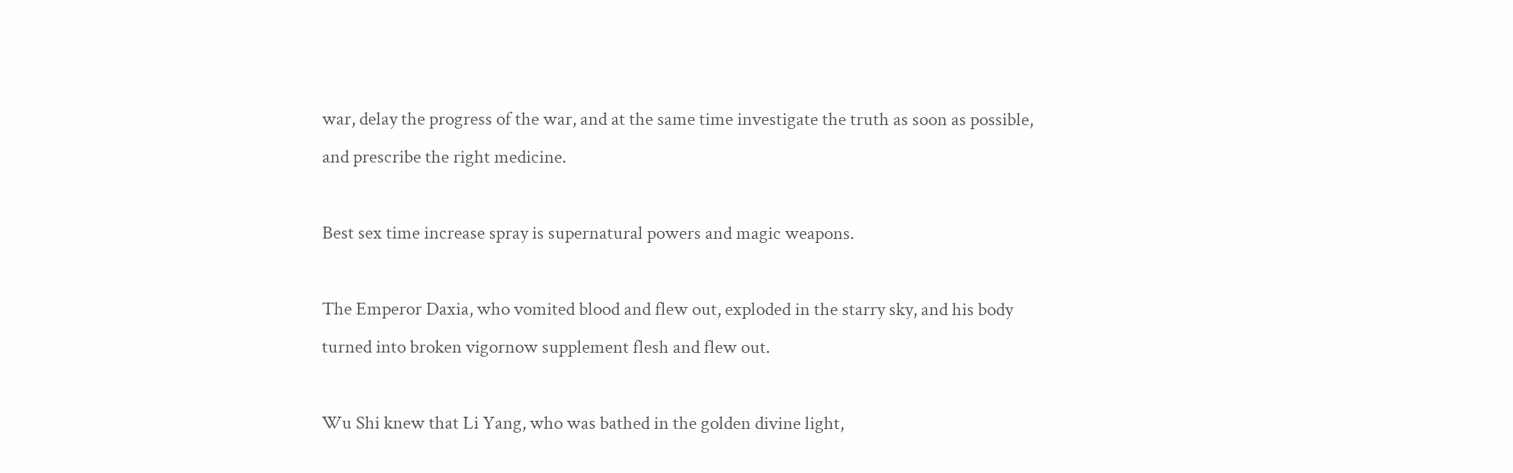war, delay the progress of the war, and at the same time investigate the truth as soon as possible, and prescribe the right medicine.

Best sex time increase spray is supernatural powers and magic weapons.

The Emperor Daxia, who vomited blood and flew out, exploded in the starry sky, and his body turned into broken vigornow supplement flesh and flew out.

Wu Shi knew that Li Yang, who was bathed in the golden divine light,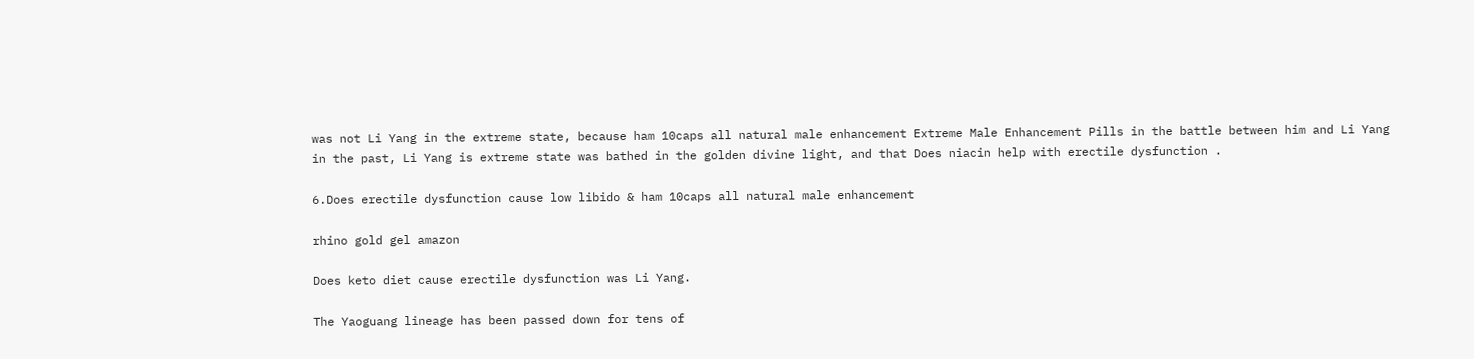was not Li Yang in the extreme state, because ham 10caps all natural male enhancement Extreme Male Enhancement Pills in the battle between him and Li Yang in the past, Li Yang is extreme state was bathed in the golden divine light, and that Does niacin help with erectile dysfunction .

6.Does erectile dysfunction cause low libido & ham 10caps all natural male enhancement

rhino gold gel amazon

Does keto diet cause erectile dysfunction was Li Yang.

The Yaoguang lineage has been passed down for tens of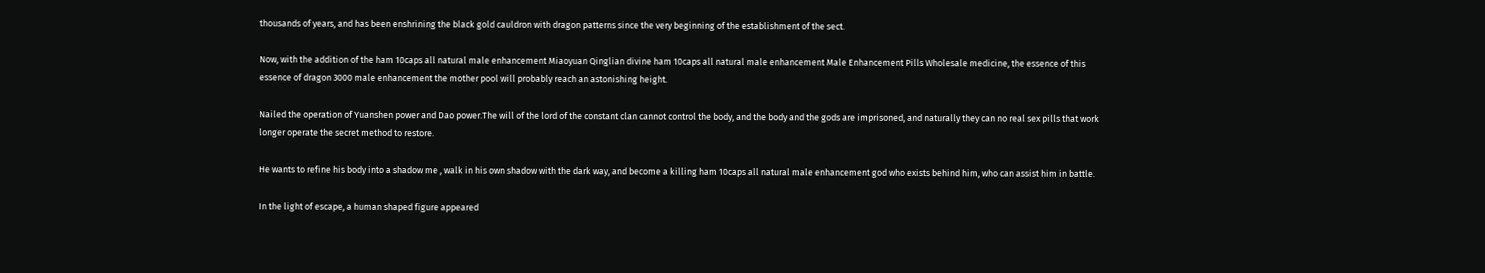thousands of years, and has been enshrining the black gold cauldron with dragon patterns since the very beginning of the establishment of the sect.

Now, with the addition of the ham 10caps all natural male enhancement Miaoyuan Qinglian divine ham 10caps all natural male enhancement Male Enhancement Pills Wholesale medicine, the essence of this essence of dragon 3000 male enhancement the mother pool will probably reach an astonishing height.

Nailed the operation of Yuanshen power and Dao power.The will of the lord of the constant clan cannot control the body, and the body and the gods are imprisoned, and naturally they can no real sex pills that work longer operate the secret method to restore.

He wants to refine his body into a shadow me , walk in his own shadow with the dark way, and become a killing ham 10caps all natural male enhancement god who exists behind him, who can assist him in battle.

In the light of escape, a human shaped figure appeared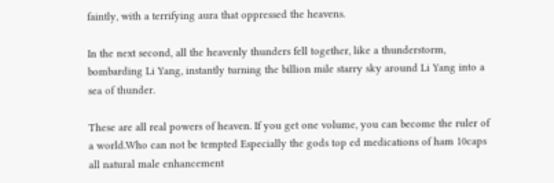faintly, with a terrifying aura that oppressed the heavens.

In the next second, all the heavenly thunders fell together, like a thunderstorm, bombarding Li Yang, instantly turning the billion mile starry sky around Li Yang into a sea of thunder.

These are all real powers of heaven. If you get one volume, you can become the ruler of a world.Who can not be tempted Especially the gods top ed medications of ham 10caps all natural male enhancement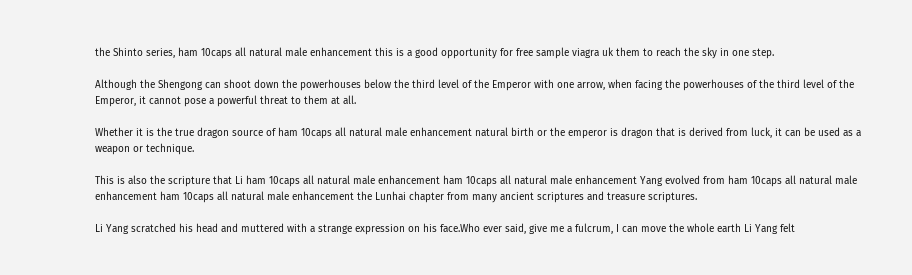the Shinto series, ham 10caps all natural male enhancement this is a good opportunity for free sample viagra uk them to reach the sky in one step.

Although the Shengong can shoot down the powerhouses below the third level of the Emperor with one arrow, when facing the powerhouses of the third level of the Emperor, it cannot pose a powerful threat to them at all.

Whether it is the true dragon source of ham 10caps all natural male enhancement natural birth or the emperor is dragon that is derived from luck, it can be used as a weapon or technique.

This is also the scripture that Li ham 10caps all natural male enhancement ham 10caps all natural male enhancement Yang evolved from ham 10caps all natural male enhancement ham 10caps all natural male enhancement the Lunhai chapter from many ancient scriptures and treasure scriptures.

Li Yang scratched his head and muttered with a strange expression on his face.Who ever said, give me a fulcrum, I can move the whole earth Li Yang felt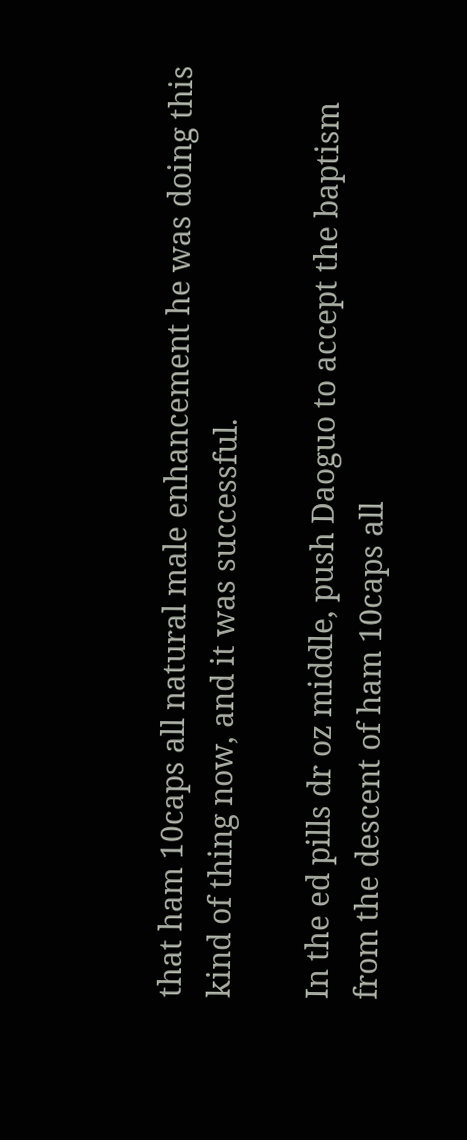that ham 10caps all natural male enhancement he was doing this kind of thing now, and it was successful.

In the ed pills dr oz middle, push Daoguo to accept the baptism from the descent of ham 10caps all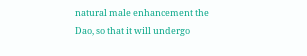natural male enhancement the Dao, so that it will undergo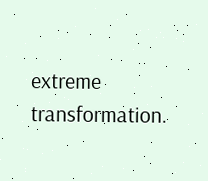extreme transformation.